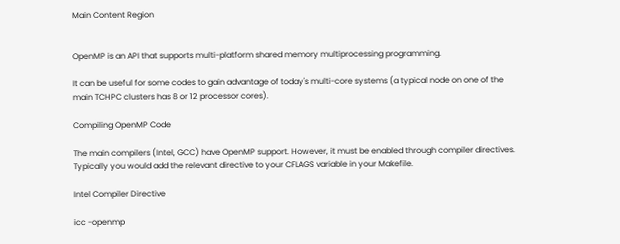Main Content Region


OpenMP is an API that supports multi-platform shared memory multiprocessing programming.

It can be useful for some codes to gain advantage of today's multi-core systems (a typical node on one of the main TCHPC clusters has 8 or 12 processor cores).

Compiling OpenMP Code

The main compilers (Intel, GCC) have OpenMP support. However, it must be enabled through compiler directives. Typically you would add the relevant directive to your CFLAGS variable in your Makefile.

Intel Compiler Directive

icc -openmp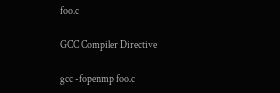foo.c

GCC Compiler Directive

gcc -fopenmp foo.c